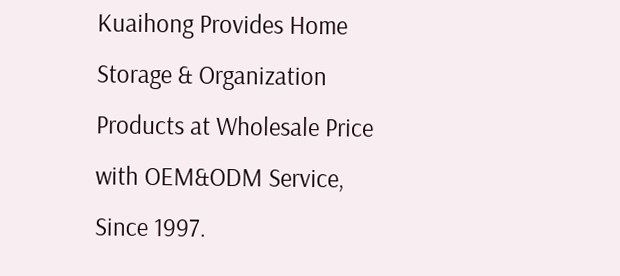Kuaihong Provides Home Storage & Organization Products at Wholesale Price with OEM&ODM Service, Since 1997.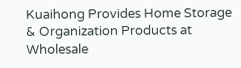Kuaihong Provides Home Storage & Organization Products at Wholesale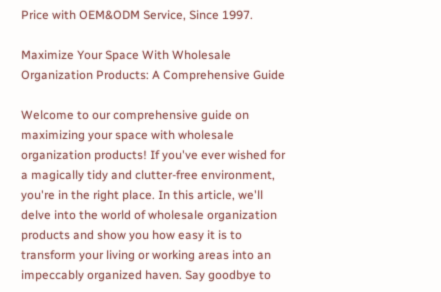Price with OEM&ODM Service, Since 1997.

Maximize Your Space With Wholesale Organization Products: A Comprehensive Guide

Welcome to our comprehensive guide on maximizing your space with wholesale organization products! If you've ever wished for a magically tidy and clutter-free environment, you're in the right place. In this article, we'll delve into the world of wholesale organization products and show you how easy it is to transform your living or working areas into an impeccably organized haven. Say goodbye to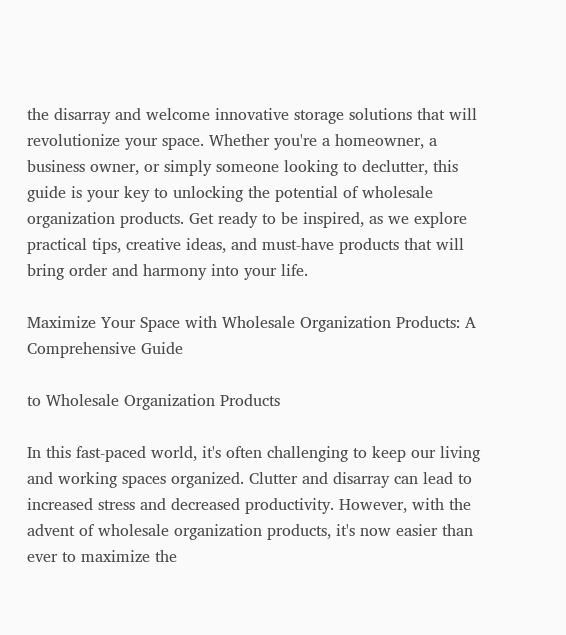the disarray and welcome innovative storage solutions that will revolutionize your space. Whether you're a homeowner, a business owner, or simply someone looking to declutter, this guide is your key to unlocking the potential of wholesale organization products. Get ready to be inspired, as we explore practical tips, creative ideas, and must-have products that will bring order and harmony into your life.

Maximize Your Space with Wholesale Organization Products: A Comprehensive Guide

to Wholesale Organization Products

In this fast-paced world, it's often challenging to keep our living and working spaces organized. Clutter and disarray can lead to increased stress and decreased productivity. However, with the advent of wholesale organization products, it's now easier than ever to maximize the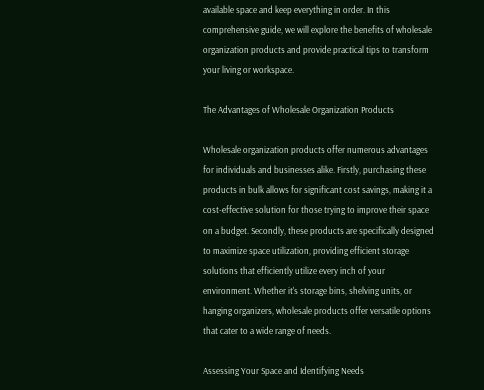available space and keep everything in order. In this comprehensive guide, we will explore the benefits of wholesale organization products and provide practical tips to transform your living or workspace.

The Advantages of Wholesale Organization Products

Wholesale organization products offer numerous advantages for individuals and businesses alike. Firstly, purchasing these products in bulk allows for significant cost savings, making it a cost-effective solution for those trying to improve their space on a budget. Secondly, these products are specifically designed to maximize space utilization, providing efficient storage solutions that efficiently utilize every inch of your environment. Whether it's storage bins, shelving units, or hanging organizers, wholesale products offer versatile options that cater to a wide range of needs.

Assessing Your Space and Identifying Needs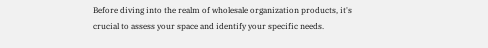Before diving into the realm of wholesale organization products, it's crucial to assess your space and identify your specific needs.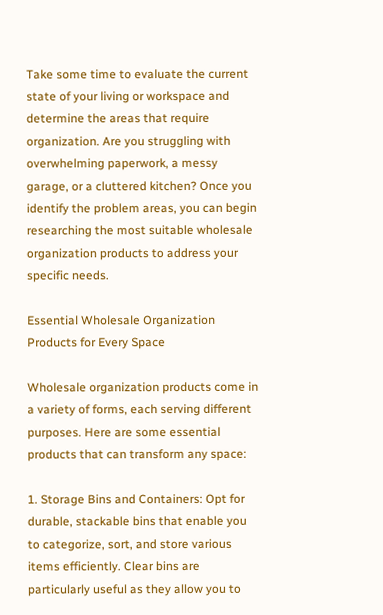Take some time to evaluate the current state of your living or workspace and determine the areas that require organization. Are you struggling with overwhelming paperwork, a messy garage, or a cluttered kitchen? Once you identify the problem areas, you can begin researching the most suitable wholesale organization products to address your specific needs.

Essential Wholesale Organization Products for Every Space

Wholesale organization products come in a variety of forms, each serving different purposes. Here are some essential products that can transform any space:

1. Storage Bins and Containers: Opt for durable, stackable bins that enable you to categorize, sort, and store various items efficiently. Clear bins are particularly useful as they allow you to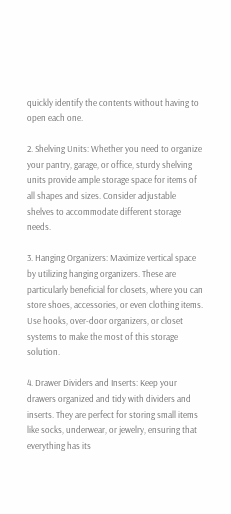quickly identify the contents without having to open each one.

2. Shelving Units: Whether you need to organize your pantry, garage, or office, sturdy shelving units provide ample storage space for items of all shapes and sizes. Consider adjustable shelves to accommodate different storage needs.

3. Hanging Organizers: Maximize vertical space by utilizing hanging organizers. These are particularly beneficial for closets, where you can store shoes, accessories, or even clothing items. Use hooks, over-door organizers, or closet systems to make the most of this storage solution.

4. Drawer Dividers and Inserts: Keep your drawers organized and tidy with dividers and inserts. They are perfect for storing small items like socks, underwear, or jewelry, ensuring that everything has its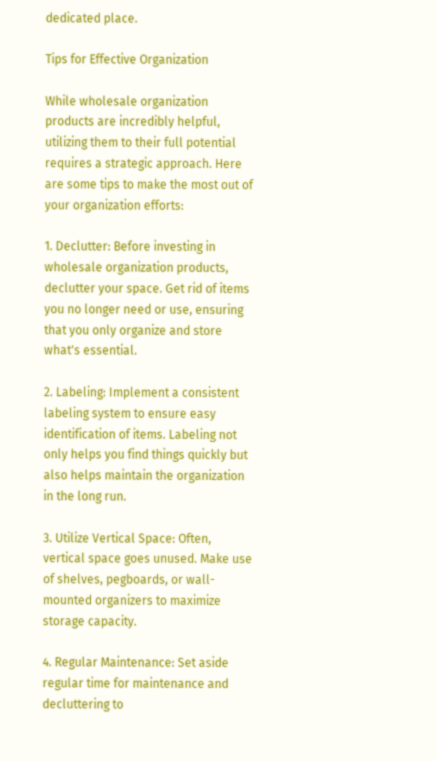dedicated place.

Tips for Effective Organization

While wholesale organization products are incredibly helpful, utilizing them to their full potential requires a strategic approach. Here are some tips to make the most out of your organization efforts:

1. Declutter: Before investing in wholesale organization products, declutter your space. Get rid of items you no longer need or use, ensuring that you only organize and store what's essential.

2. Labeling: Implement a consistent labeling system to ensure easy identification of items. Labeling not only helps you find things quickly but also helps maintain the organization in the long run.

3. Utilize Vertical Space: Often, vertical space goes unused. Make use of shelves, pegboards, or wall-mounted organizers to maximize storage capacity.

4. Regular Maintenance: Set aside regular time for maintenance and decluttering to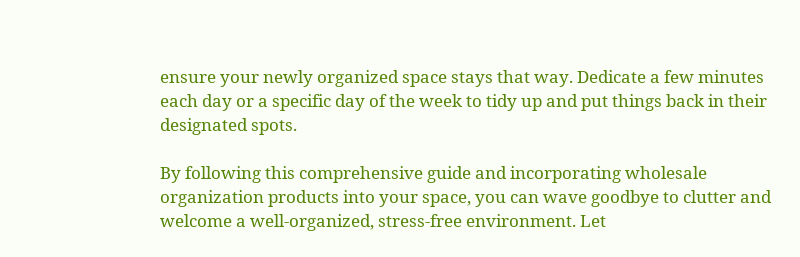ensure your newly organized space stays that way. Dedicate a few minutes each day or a specific day of the week to tidy up and put things back in their designated spots.

By following this comprehensive guide and incorporating wholesale organization products into your space, you can wave goodbye to clutter and welcome a well-organized, stress-free environment. Let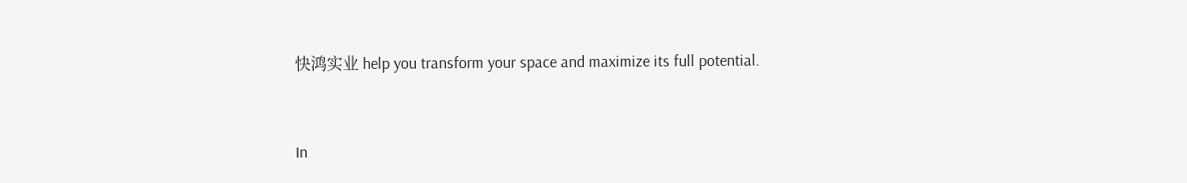快鸿实业 help you transform your space and maximize its full potential.


In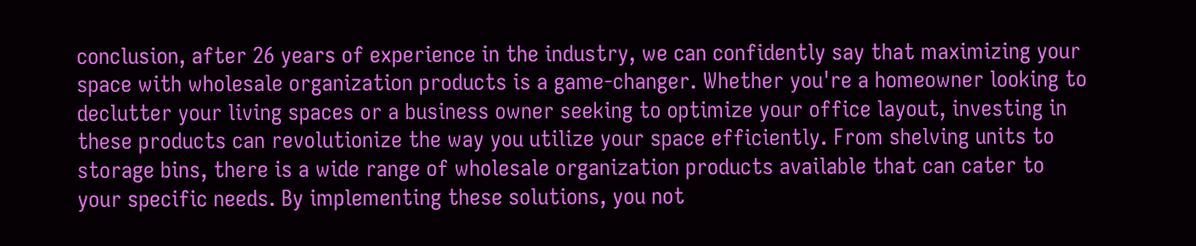conclusion, after 26 years of experience in the industry, we can confidently say that maximizing your space with wholesale organization products is a game-changer. Whether you're a homeowner looking to declutter your living spaces or a business owner seeking to optimize your office layout, investing in these products can revolutionize the way you utilize your space efficiently. From shelving units to storage bins, there is a wide range of wholesale organization products available that can cater to your specific needs. By implementing these solutions, you not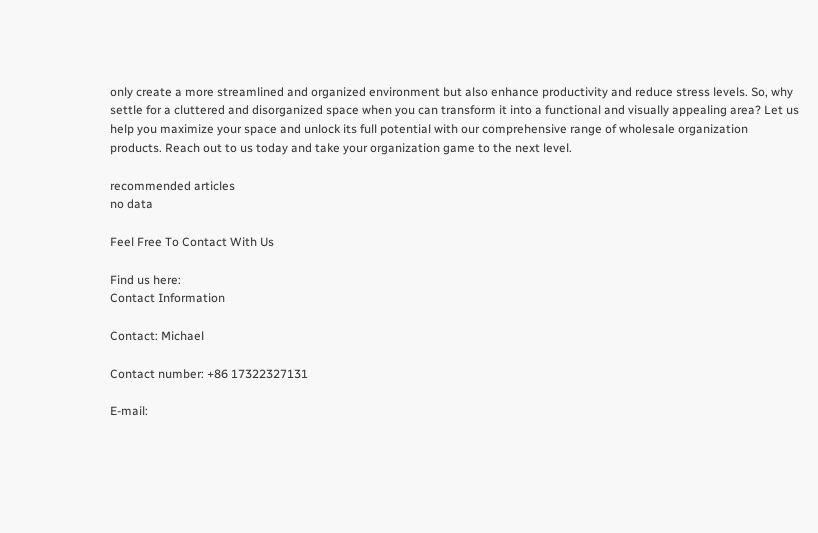only create a more streamlined and organized environment but also enhance productivity and reduce stress levels. So, why settle for a cluttered and disorganized space when you can transform it into a functional and visually appealing area? Let us help you maximize your space and unlock its full potential with our comprehensive range of wholesale organization products. Reach out to us today and take your organization game to the next level.

recommended articles
no data

Feel Free To Contact With Us

Find us here:
Contact Information

Contact: Michael

Contact number: +86 17322327131

E-mail: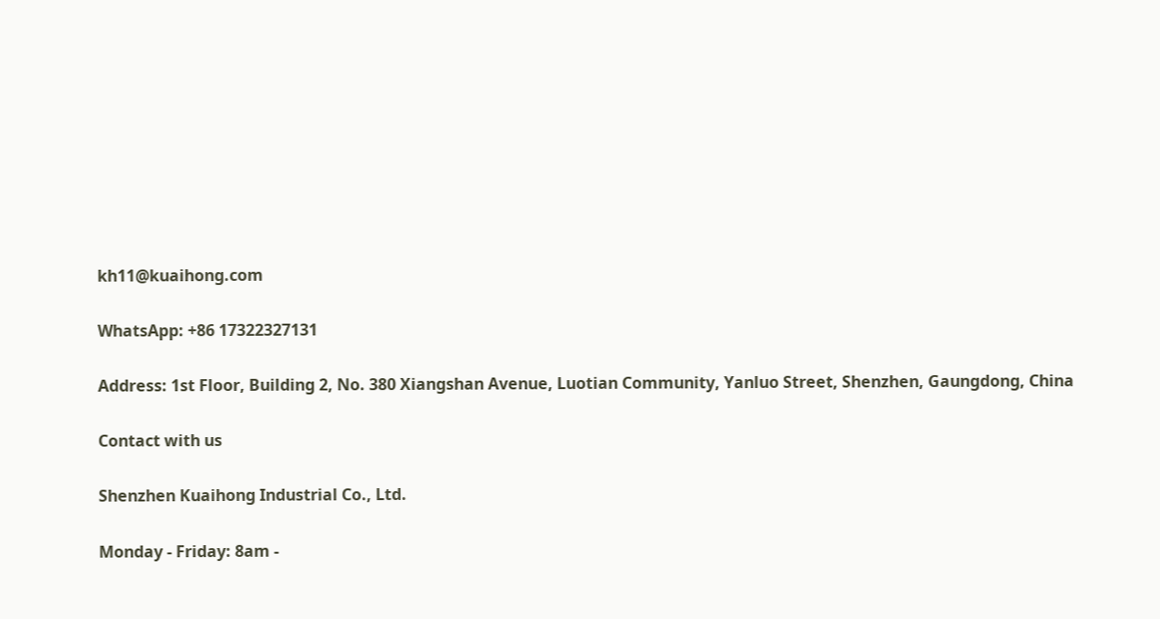kh11@kuaihong.com

WhatsApp: +86 17322327131

Address: 1st Floor, Building 2, No. 380 Xiangshan Avenue, Luotian Community, Yanluo Street, Shenzhen, Gaungdong, China

Contact with us

Shenzhen Kuaihong Industrial Co., Ltd.

Monday - Friday: 8am -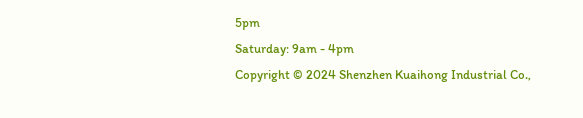5pm
Saturday: 9am - 4pm
Copyright © 2024 Shenzhen Kuaihong Industrial Co.,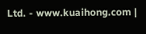Ltd. - www.kuaihong.com |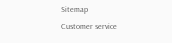Sitemap
Customer service